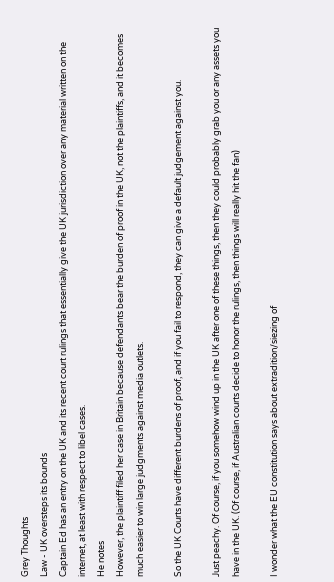Grey Thoughts
Law - UK oversteps its bounds
Captain Ed has an entry on the UK and its recent court rulings that essentially give the UK jurisdiction over any material written on the internet, at least with respect to libel cases.
He notes
However, the plaintiff filed her case in Britain because defendants bear the burden of proof in the UK, not the plaintiffs, and it becomes much easier to win large judgments against media outlets.

So the UK Courts have different burdens of proof, and if you fail to respond, they can give a default judgement against you.

Just peachy. Of course, if you somehow wind up in the UK after one of these things, then they could probably grab you or any assets you have in the UK. (Of course, if Australian courts decide to honor the rulings, then things will really hit the fan)

I wonder what the EU constitution says about extradition/siezing of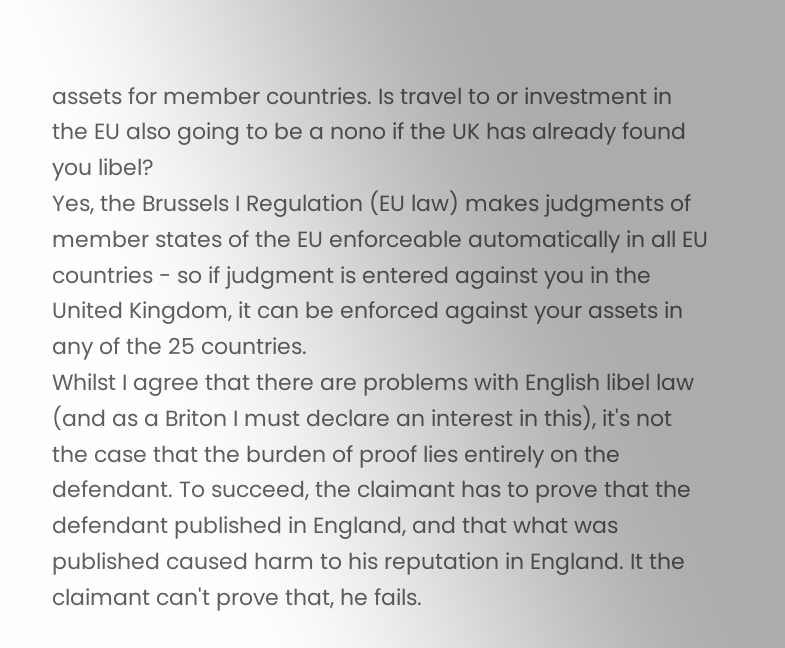assets for member countries. Is travel to or investment in the EU also going to be a nono if the UK has already found you libel?
Yes, the Brussels I Regulation (EU law) makes judgments of member states of the EU enforceable automatically in all EU countries - so if judgment is entered against you in the United Kingdom, it can be enforced against your assets in any of the 25 countries.
Whilst I agree that there are problems with English libel law (and as a Briton I must declare an interest in this), it's not the case that the burden of proof lies entirely on the defendant. To succeed, the claimant has to prove that the defendant published in England, and that what was published caused harm to his reputation in England. It the claimant can't prove that, he fails.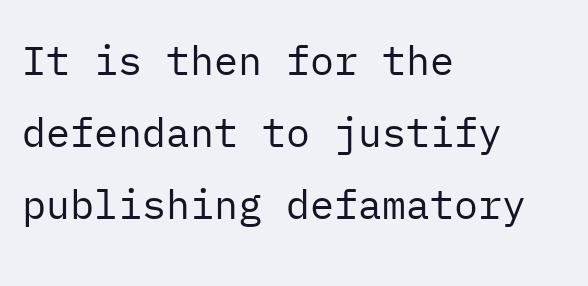It is then for the defendant to justify publishing defamatory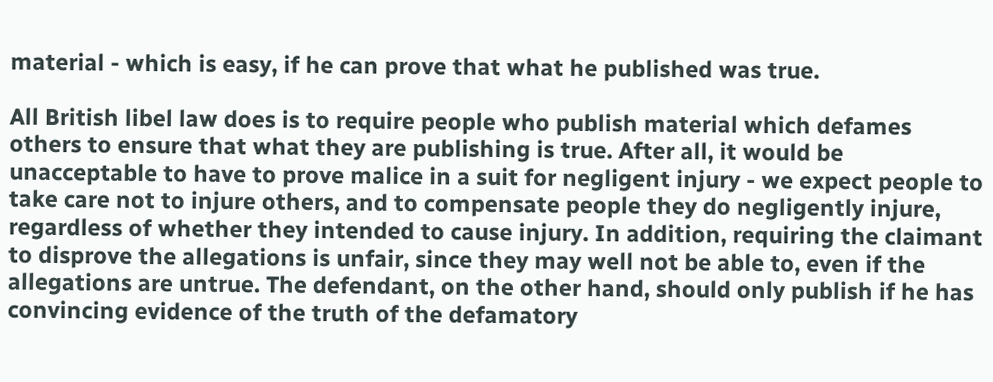material - which is easy, if he can prove that what he published was true.

All British libel law does is to require people who publish material which defames others to ensure that what they are publishing is true. After all, it would be unacceptable to have to prove malice in a suit for negligent injury - we expect people to take care not to injure others, and to compensate people they do negligently injure, regardless of whether they intended to cause injury. In addition, requiring the claimant to disprove the allegations is unfair, since they may well not be able to, even if the allegations are untrue. The defendant, on the other hand, should only publish if he has convincing evidence of the truth of the defamatory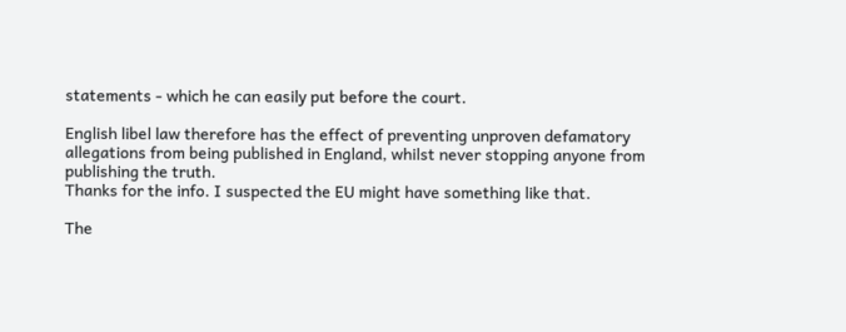statements - which he can easily put before the court.

English libel law therefore has the effect of preventing unproven defamatory allegations from being published in England, whilst never stopping anyone from publishing the truth.
Thanks for the info. I suspected the EU might have something like that.

The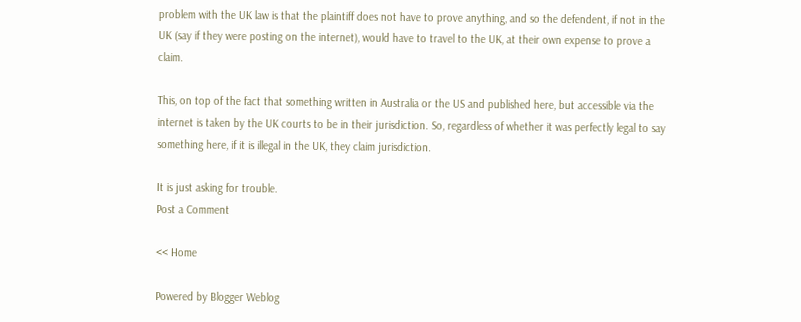problem with the UK law is that the plaintiff does not have to prove anything, and so the defendent, if not in the UK (say if they were posting on the internet), would have to travel to the UK, at their own expense to prove a claim.

This, on top of the fact that something written in Australia or the US and published here, but accessible via the internet is taken by the UK courts to be in their jurisdiction. So, regardless of whether it was perfectly legal to say something here, if it is illegal in the UK, they claim jurisdiction.

It is just asking for trouble.
Post a Comment

<< Home

Powered by Blogger Weblog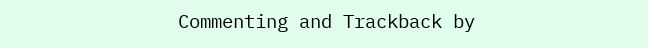Commenting and Trackback by